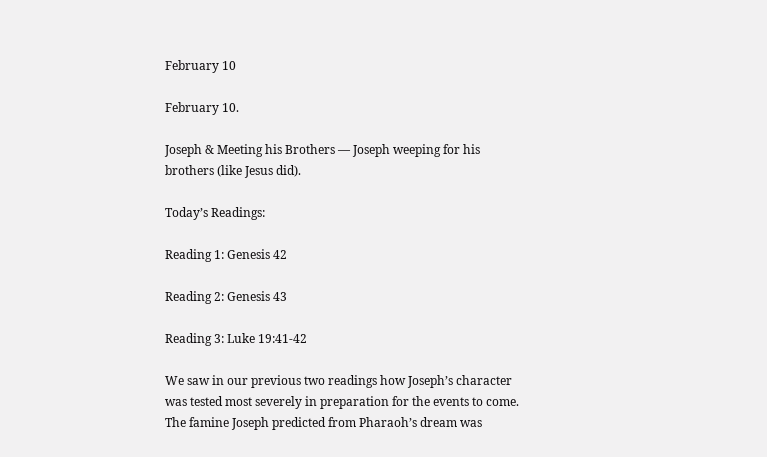February 10

February 10.

Joseph & Meeting his Brothers — Joseph weeping for his brothers (like Jesus did).

Today’s Readings:

Reading 1: Genesis 42

Reading 2: Genesis 43

Reading 3: Luke 19:41-42

We saw in our previous two readings how Joseph’s character was tested most severely in preparation for the events to come. The famine Joseph predicted from Pharaoh’s dream was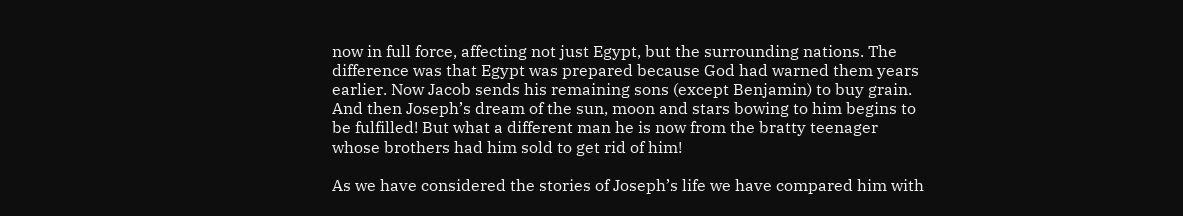now in full force, affecting not just Egypt, but the surrounding nations. The difference was that Egypt was prepared because God had warned them years earlier. Now Jacob sends his remaining sons (except Benjamin) to buy grain. And then Joseph’s dream of the sun, moon and stars bowing to him begins to be fulfilled! But what a different man he is now from the bratty teenager whose brothers had him sold to get rid of him!

As we have considered the stories of Joseph’s life we have compared him with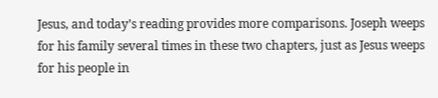Jesus, and today’s reading provides more comparisons. Joseph weeps for his family several times in these two chapters, just as Jesus weeps for his people in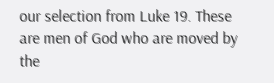our selection from Luke 19. These are men of God who are moved by the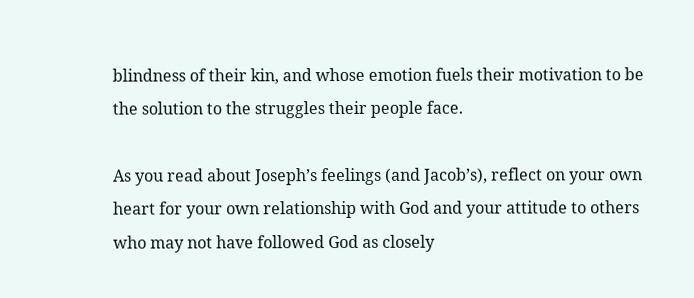blindness of their kin, and whose emotion fuels their motivation to be the solution to the struggles their people face.

As you read about Joseph’s feelings (and Jacob’s), reflect on your own heart for your own relationship with God and your attitude to others who may not have followed God as closely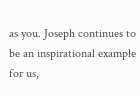as you. Joseph continues to be an inspirational example for us,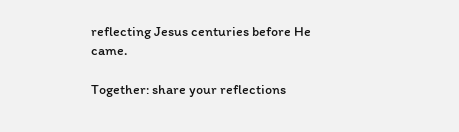reflecting Jesus centuries before He came.

Together: share your reflections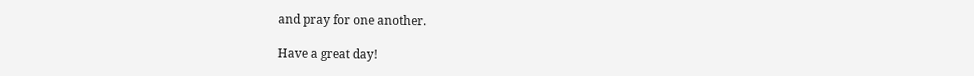and pray for one another.

Have a great day!